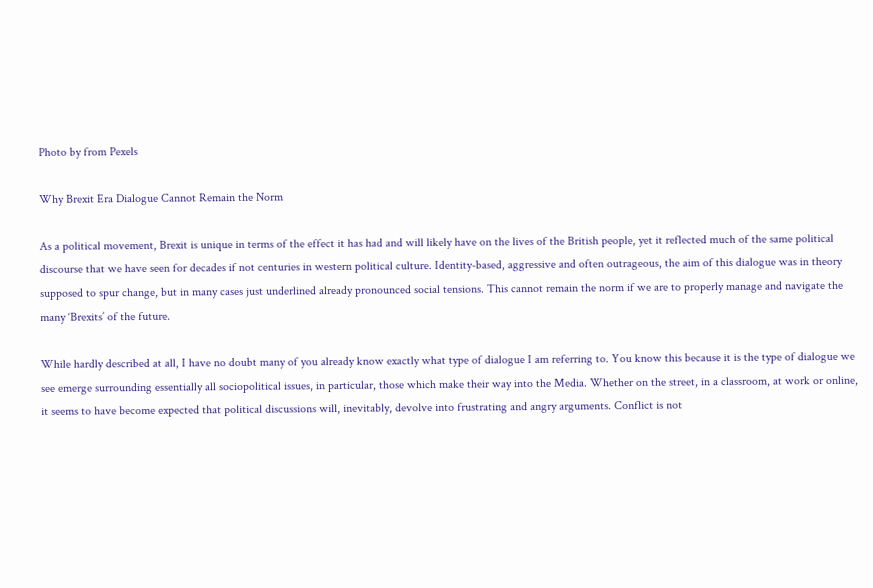Photo by from Pexels

Why Brexit Era Dialogue Cannot Remain the Norm

As a political movement, Brexit is unique in terms of the effect it has had and will likely have on the lives of the British people, yet it reflected much of the same political discourse that we have seen for decades if not centuries in western political culture. Identity-based, aggressive and often outrageous, the aim of this dialogue was in theory supposed to spur change, but in many cases just underlined already pronounced social tensions. This cannot remain the norm if we are to properly manage and navigate the many ‘Brexits’ of the future.

While hardly described at all, I have no doubt many of you already know exactly what type of dialogue I am referring to. You know this because it is the type of dialogue we see emerge surrounding essentially all sociopolitical issues, in particular, those which make their way into the Media. Whether on the street, in a classroom, at work or online, it seems to have become expected that political discussions will, inevitably, devolve into frustrating and angry arguments. Conflict is not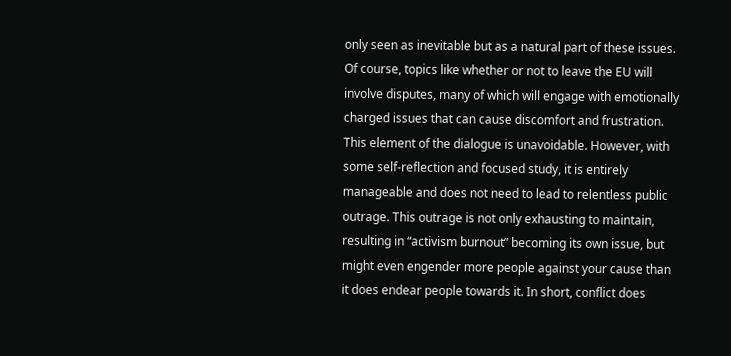only seen as inevitable but as a natural part of these issues. Of course, topics like whether or not to leave the EU will involve disputes, many of which will engage with emotionally charged issues that can cause discomfort and frustration. This element of the dialogue is unavoidable. However, with some self-reflection and focused study, it is entirely manageable and does not need to lead to relentless public outrage. This outrage is not only exhausting to maintain, resulting in “activism burnout” becoming its own issue, but might even engender more people against your cause than it does endear people towards it. In short, conflict does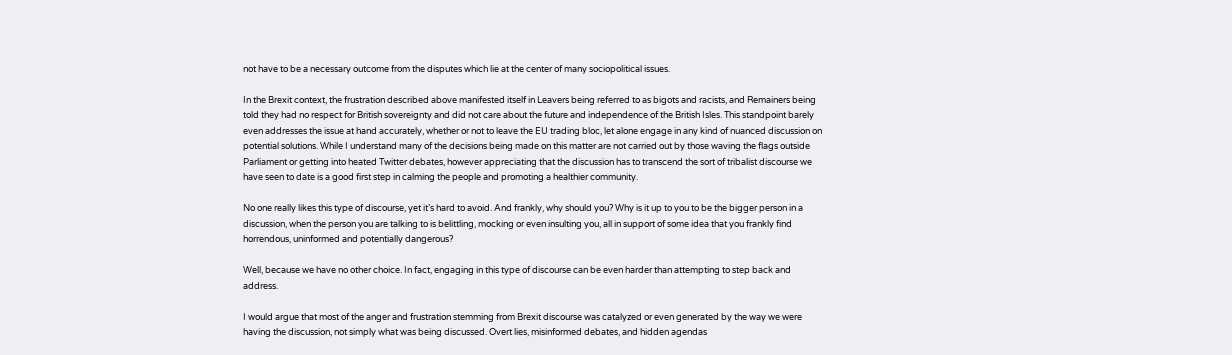not have to be a necessary outcome from the disputes which lie at the center of many sociopolitical issues.

In the Brexit context, the frustration described above manifested itself in Leavers being referred to as bigots and racists, and Remainers being told they had no respect for British sovereignty and did not care about the future and independence of the British Isles. This standpoint barely even addresses the issue at hand accurately, whether or not to leave the EU trading bloc, let alone engage in any kind of nuanced discussion on potential solutions. While I understand many of the decisions being made on this matter are not carried out by those waving the flags outside Parliament or getting into heated Twitter debates, however appreciating that the discussion has to transcend the sort of tribalist discourse we have seen to date is a good first step in calming the people and promoting a healthier community.

No one really likes this type of discourse, yet it’s hard to avoid. And frankly, why should you? Why is it up to you to be the bigger person in a discussion, when the person you are talking to is belittling, mocking or even insulting you, all in support of some idea that you frankly find horrendous, uninformed and potentially dangerous?

Well, because we have no other choice. In fact, engaging in this type of discourse can be even harder than attempting to step back and address.

I would argue that most of the anger and frustration stemming from Brexit discourse was catalyzed or even generated by the way we were having the discussion, not simply what was being discussed. Overt lies, misinformed debates, and hidden agendas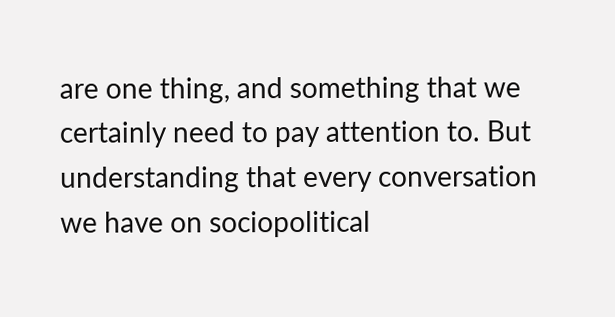are one thing, and something that we certainly need to pay attention to. But understanding that every conversation we have on sociopolitical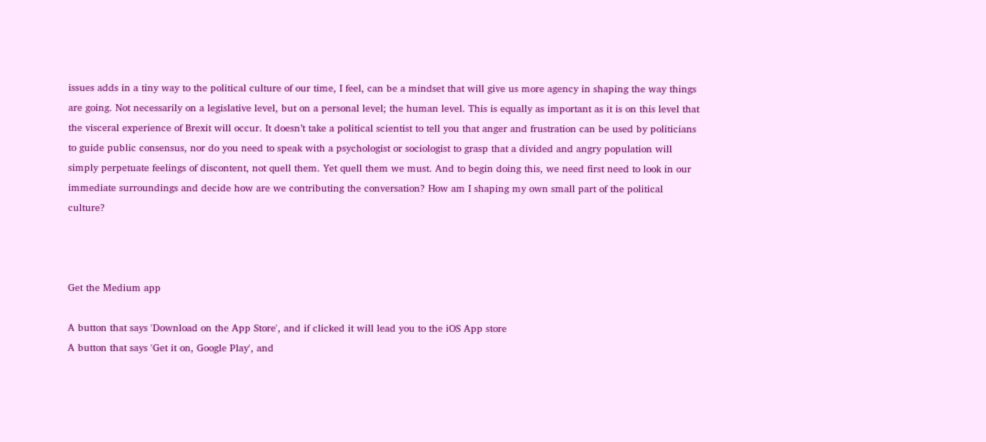issues adds in a tiny way to the political culture of our time, I feel, can be a mindset that will give us more agency in shaping the way things are going. Not necessarily on a legislative level, but on a personal level; the human level. This is equally as important as it is on this level that the visceral experience of Brexit will occur. It doesn’t take a political scientist to tell you that anger and frustration can be used by politicians to guide public consensus, nor do you need to speak with a psychologist or sociologist to grasp that a divided and angry population will simply perpetuate feelings of discontent, not quell them. Yet quell them we must. And to begin doing this, we need first need to look in our immediate surroundings and decide how are we contributing the conversation? How am I shaping my own small part of the political culture?



Get the Medium app

A button that says 'Download on the App Store', and if clicked it will lead you to the iOS App store
A button that says 'Get it on, Google Play', and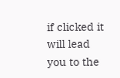if clicked it will lead you to the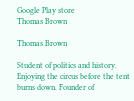Google Play store
Thomas Brown

Thomas Brown

Student of politics and history. Enjoying the circus before the tent burns down. Founder of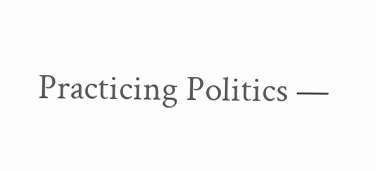Practicing Politics —